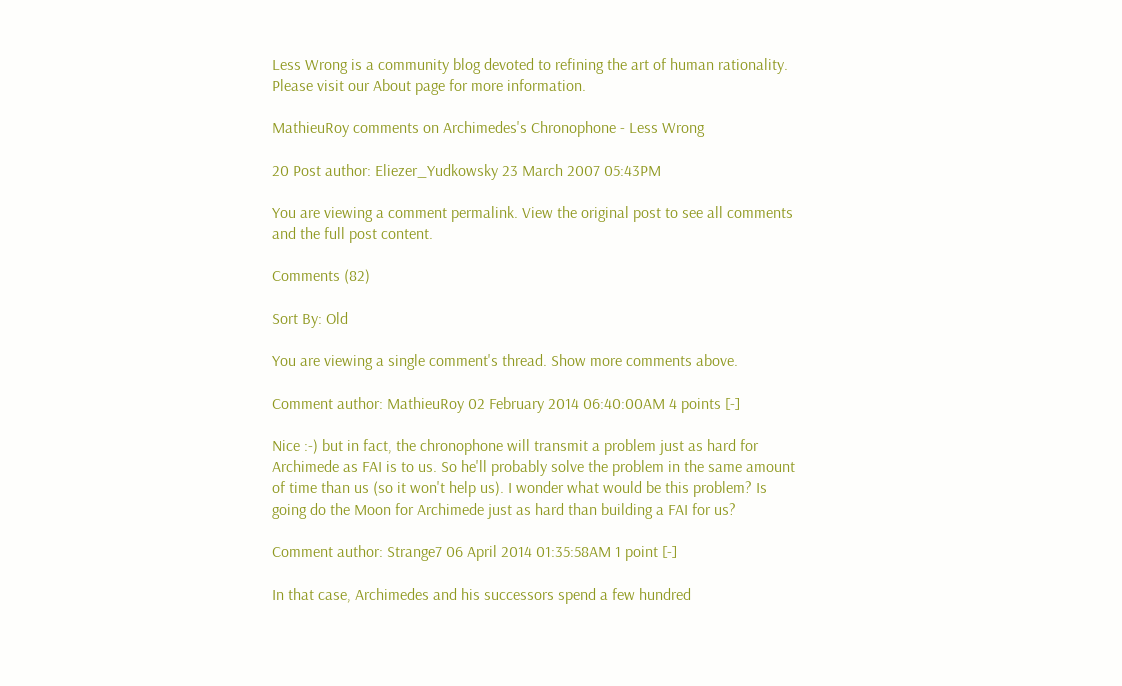Less Wrong is a community blog devoted to refining the art of human rationality. Please visit our About page for more information.

MathieuRoy comments on Archimedes's Chronophone - Less Wrong

20 Post author: Eliezer_Yudkowsky 23 March 2007 05:43PM

You are viewing a comment permalink. View the original post to see all comments and the full post content.

Comments (82)

Sort By: Old

You are viewing a single comment's thread. Show more comments above.

Comment author: MathieuRoy 02 February 2014 06:40:00AM 4 points [-]

Nice :-) but in fact, the chronophone will transmit a problem just as hard for Archimede as FAI is to us. So he'll probably solve the problem in the same amount of time than us (so it won't help us). I wonder what would be this problem? Is going do the Moon for Archimede just as hard than building a FAI for us?

Comment author: Strange7 06 April 2014 01:35:58AM 1 point [-]

In that case, Archimedes and his successors spend a few hundred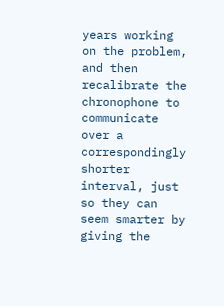years working on the problem, and then recalibrate the chronophone to communicate over a correspondingly shorter interval, just so they can seem smarter by giving the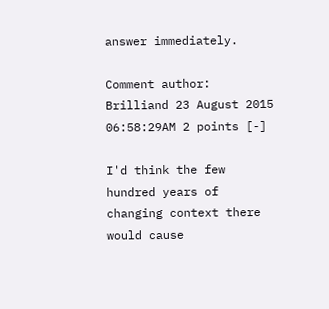answer immediately.

Comment author: Brilliand 23 August 2015 06:58:29AM 2 points [-]

I'd think the few hundred years of changing context there would cause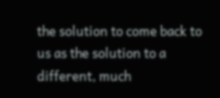the solution to come back to us as the solution to a different, much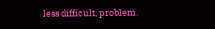less difficult, problem.